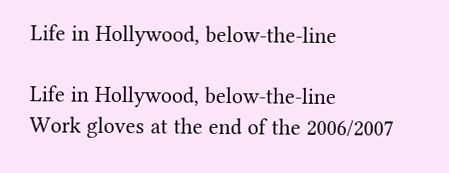Life in Hollywood, below-the-line

Life in Hollywood, below-the-line
Work gloves at the end of the 2006/2007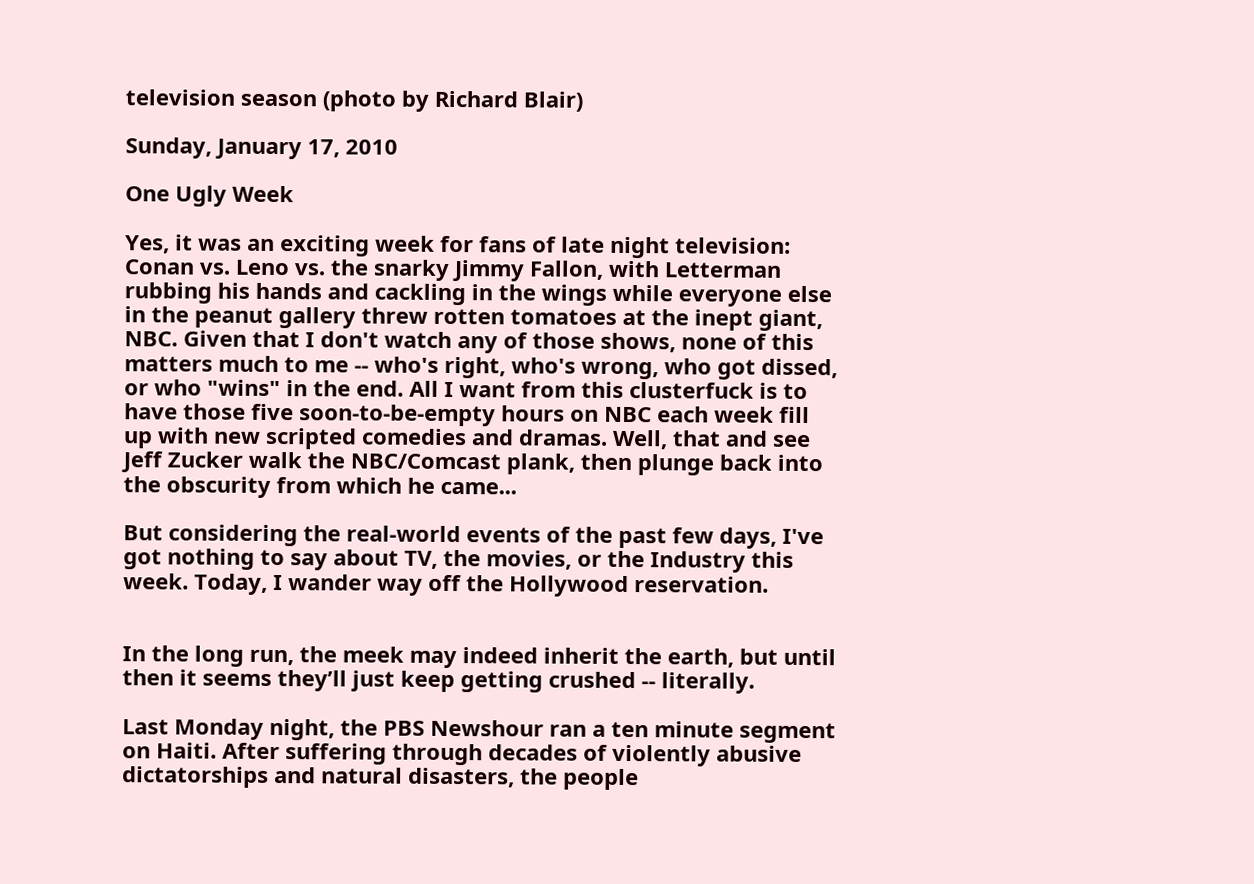television season (photo by Richard Blair)

Sunday, January 17, 2010

One Ugly Week

Yes, it was an exciting week for fans of late night television: Conan vs. Leno vs. the snarky Jimmy Fallon, with Letterman rubbing his hands and cackling in the wings while everyone else in the peanut gallery threw rotten tomatoes at the inept giant, NBC. Given that I don't watch any of those shows, none of this matters much to me -- who's right, who's wrong, who got dissed, or who "wins" in the end. All I want from this clusterfuck is to have those five soon-to-be-empty hours on NBC each week fill up with new scripted comedies and dramas. Well, that and see Jeff Zucker walk the NBC/Comcast plank, then plunge back into the obscurity from which he came...

But considering the real-world events of the past few days, I've got nothing to say about TV, the movies, or the Industry this week. Today, I wander way off the Hollywood reservation.


In the long run, the meek may indeed inherit the earth, but until then it seems they’ll just keep getting crushed -- literally.

Last Monday night, the PBS Newshour ran a ten minute segment on Haiti. After suffering through decades of violently abusive dictatorships and natural disasters, the people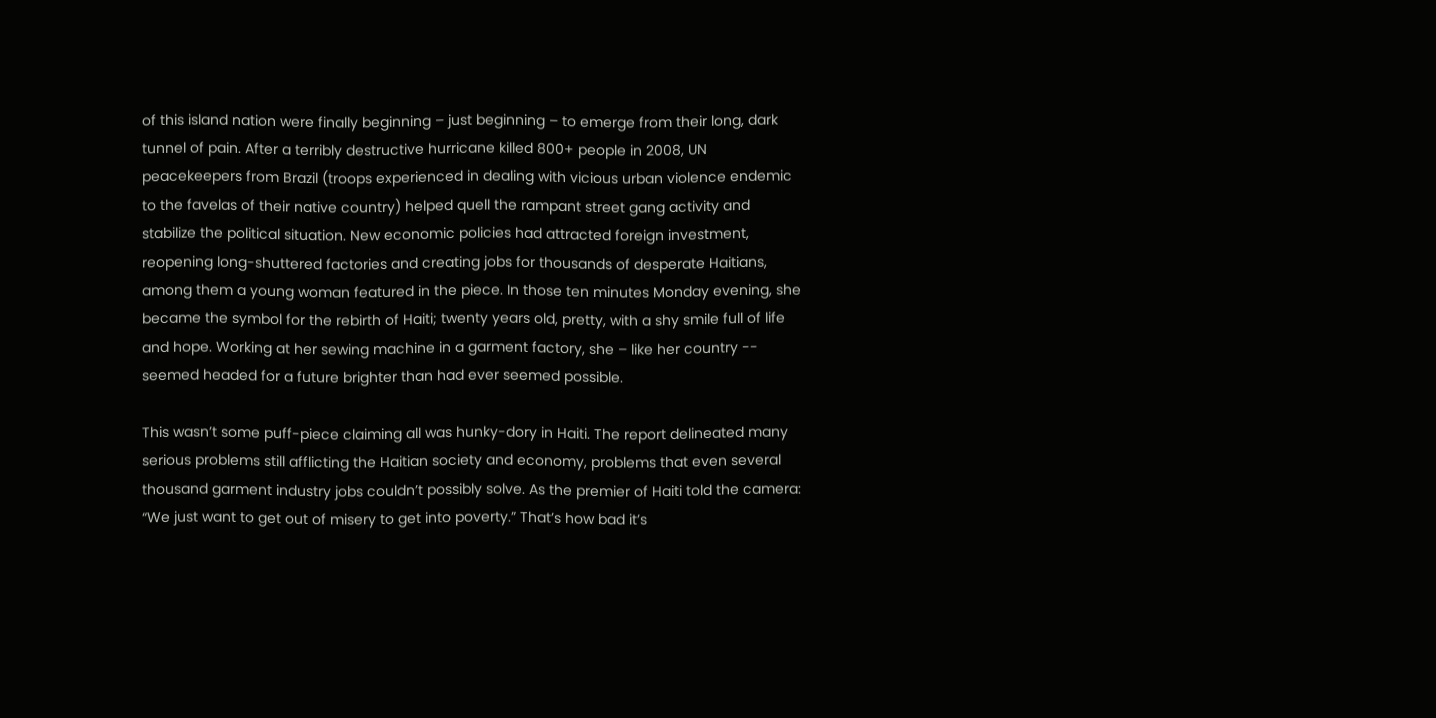of this island nation were finally beginning – just beginning – to emerge from their long, dark tunnel of pain. After a terribly destructive hurricane killed 800+ people in 2008, UN peacekeepers from Brazil (troops experienced in dealing with vicious urban violence endemic to the favelas of their native country) helped quell the rampant street gang activity and stabilize the political situation. New economic policies had attracted foreign investment, reopening long-shuttered factories and creating jobs for thousands of desperate Haitians, among them a young woman featured in the piece. In those ten minutes Monday evening, she became the symbol for the rebirth of Haiti; twenty years old, pretty, with a shy smile full of life and hope. Working at her sewing machine in a garment factory, she – like her country -- seemed headed for a future brighter than had ever seemed possible.

This wasn’t some puff-piece claiming all was hunky-dory in Haiti. The report delineated many serious problems still afflicting the Haitian society and economy, problems that even several thousand garment industry jobs couldn’t possibly solve. As the premier of Haiti told the camera: “We just want to get out of misery to get into poverty.” That’s how bad it’s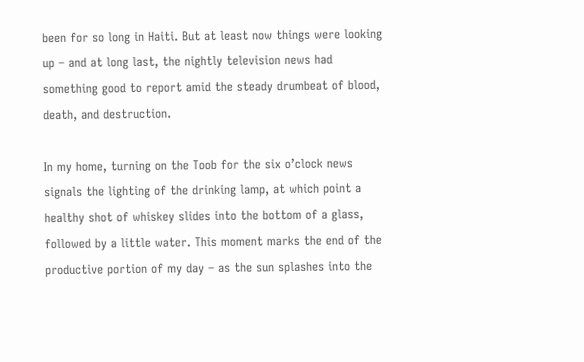been for so long in Haiti. But at least now things were looking up – and at long last, the nightly television news had something good to report amid the steady drumbeat of blood, death, and destruction.

In my home, turning on the Toob for the six o’clock news signals the lighting of the drinking lamp, at which point a healthy shot of whiskey slides into the bottom of a glass, followed by a little water. This moment marks the end of the productive portion of my day – as the sun splashes into the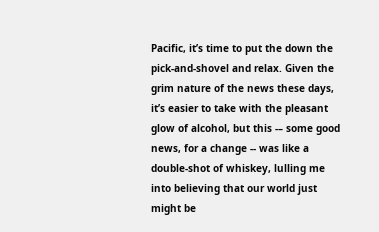Pacific, it’s time to put the down the pick-and-shovel and relax. Given the grim nature of the news these days, it’s easier to take with the pleasant glow of alcohol, but this -– some good news, for a change -- was like a double-shot of whiskey, lulling me into believing that our world just might be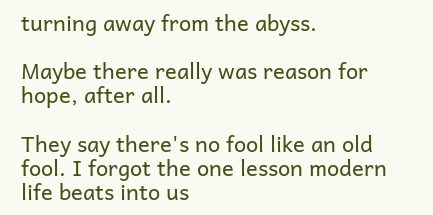turning away from the abyss.

Maybe there really was reason for hope, after all.

They say there's no fool like an old fool. I forgot the one lesson modern life beats into us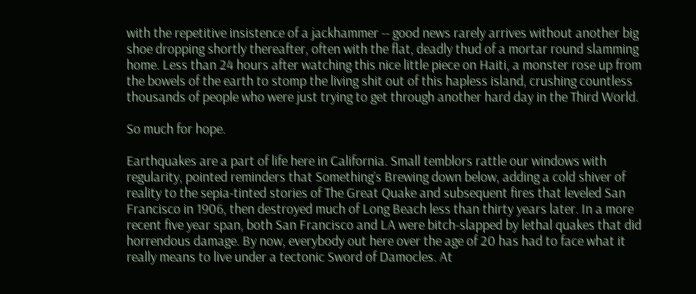with the repetitive insistence of a jackhammer -- good news rarely arrives without another big shoe dropping shortly thereafter, often with the flat, deadly thud of a mortar round slamming home. Less than 24 hours after watching this nice little piece on Haiti, a monster rose up from the bowels of the earth to stomp the living shit out of this hapless island, crushing countless thousands of people who were just trying to get through another hard day in the Third World.

So much for hope.

Earthquakes are a part of life here in California. Small temblors rattle our windows with regularity, pointed reminders that Something’s Brewing down below, adding a cold shiver of reality to the sepia-tinted stories of The Great Quake and subsequent fires that leveled San Francisco in 1906, then destroyed much of Long Beach less than thirty years later. In a more recent five year span, both San Francisco and LA were bitch-slapped by lethal quakes that did horrendous damage. By now, everybody out here over the age of 20 has had to face what it really means to live under a tectonic Sword of Damocles. At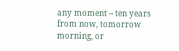any moment – ten years from now, tomorrow morning, or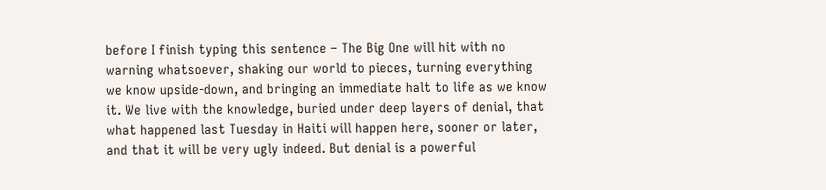before I finish typing this sentence – The Big One will hit with no warning whatsoever, shaking our world to pieces, turning everything we know upside-down, and bringing an immediate halt to life as we know it. We live with the knowledge, buried under deep layers of denial, that what happened last Tuesday in Haiti will happen here, sooner or later, and that it will be very ugly indeed. But denial is a powerful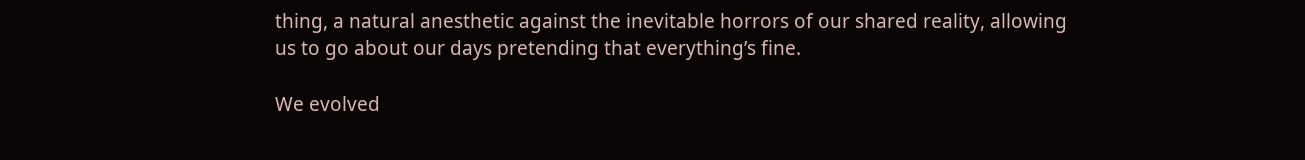thing, a natural anesthetic against the inevitable horrors of our shared reality, allowing us to go about our days pretending that everything’s fine.

We evolved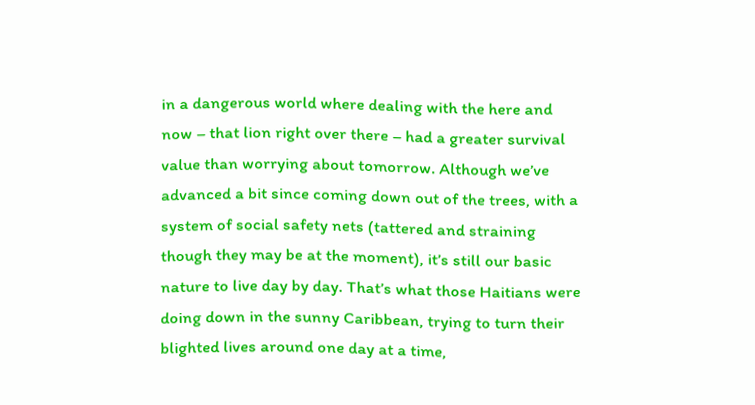in a dangerous world where dealing with the here and now – that lion right over there – had a greater survival value than worrying about tomorrow. Although we’ve advanced a bit since coming down out of the trees, with a system of social safety nets (tattered and straining though they may be at the moment), it’s still our basic nature to live day by day. That’s what those Haitians were doing down in the sunny Caribbean, trying to turn their blighted lives around one day at a time,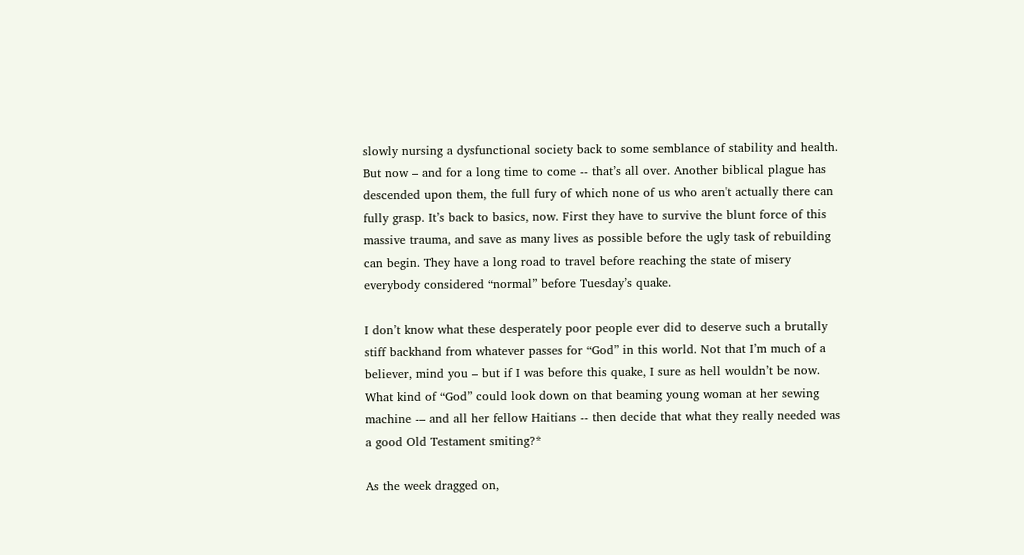slowly nursing a dysfunctional society back to some semblance of stability and health. But now – and for a long time to come -- that’s all over. Another biblical plague has descended upon them, the full fury of which none of us who aren't actually there can fully grasp. It’s back to basics, now. First they have to survive the blunt force of this massive trauma, and save as many lives as possible before the ugly task of rebuilding can begin. They have a long road to travel before reaching the state of misery everybody considered “normal” before Tuesday’s quake.

I don’t know what these desperately poor people ever did to deserve such a brutally stiff backhand from whatever passes for “God” in this world. Not that I’m much of a believer, mind you – but if I was before this quake, I sure as hell wouldn’t be now. What kind of “God” could look down on that beaming young woman at her sewing machine -– and all her fellow Haitians -- then decide that what they really needed was a good Old Testament smiting?*

As the week dragged on,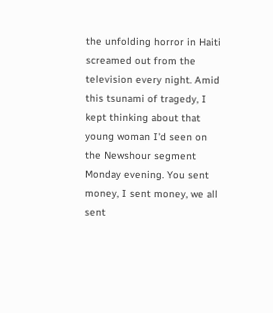the unfolding horror in Haiti screamed out from the television every night. Amid this tsunami of tragedy, I kept thinking about that young woman I'd seen on the Newshour segment Monday evening. You sent money, I sent money, we all sent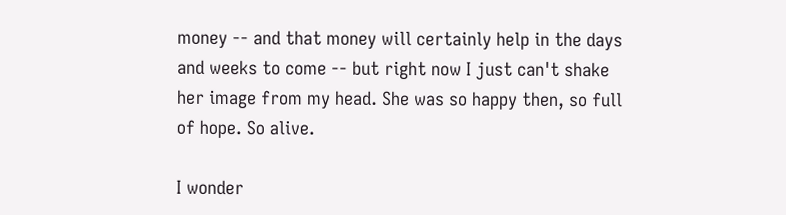money -- and that money will certainly help in the days and weeks to come -- but right now I just can't shake her image from my head. She was so happy then, so full of hope. So alive.

I wonder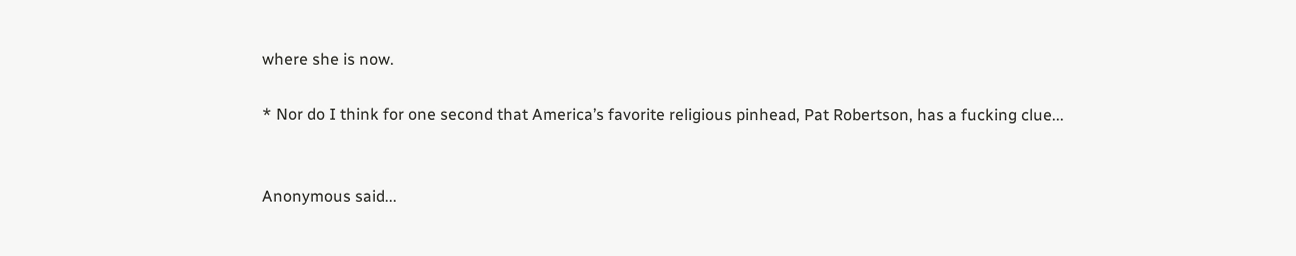where she is now.

* Nor do I think for one second that America’s favorite religious pinhead, Pat Robertson, has a fucking clue...


Anonymous said...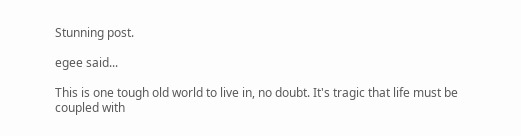Stunning post.

egee said...

This is one tough old world to live in, no doubt. It's tragic that life must be coupled with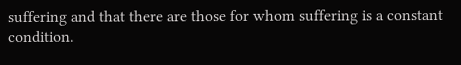suffering and that there are those for whom suffering is a constant condition.